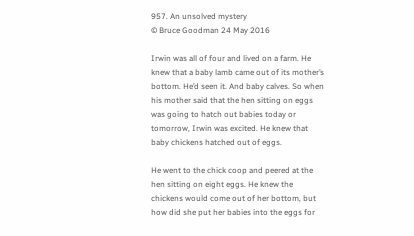957. An unsolved mystery
© Bruce Goodman 24 May 2016

Irwin was all of four and lived on a farm. He knew that a baby lamb came out of its mother’s bottom. He’d seen it. And baby calves. So when his mother said that the hen sitting on eggs was going to hatch out babies today or tomorrow, Irwin was excited. He knew that baby chickens hatched out of eggs.

He went to the chick coop and peered at the hen sitting on eight eggs. He knew the chickens would come out of her bottom, but how did she put her babies into the eggs for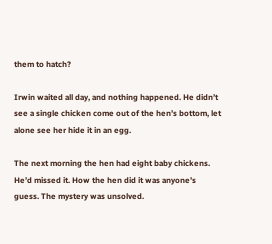them to hatch?

Irwin waited all day, and nothing happened. He didn’t see a single chicken come out of the hen’s bottom, let alone see her hide it in an egg.

The next morning the hen had eight baby chickens. He’d missed it. How the hen did it was anyone’s guess. The mystery was unsolved.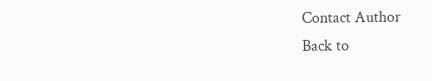Contact Author
Back to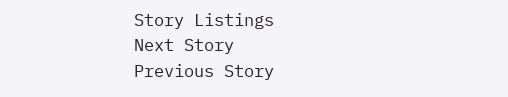Story Listings
Next Story
Previous Story